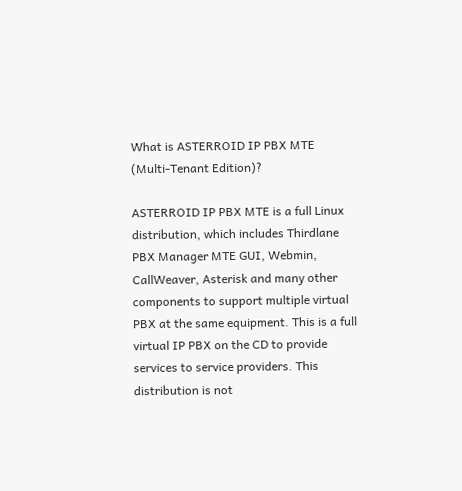What is ASTERROID IP PBX MTE (Multi-Tenant Edition)?

ASTERROID IP PBX MTE is a full Linux distribution, which includes Thirdlane PBX Manager MTE GUI, Webmin, CallWeaver, Asterisk and many other components to support multiple virtual PBX at the same equipment. This is a full virtual IP PBX on the CD to provide services to service providers. This distribution is not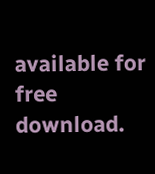available for free download.